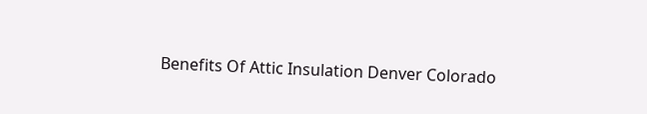Benefits Of Attic Insulation Denver Colorado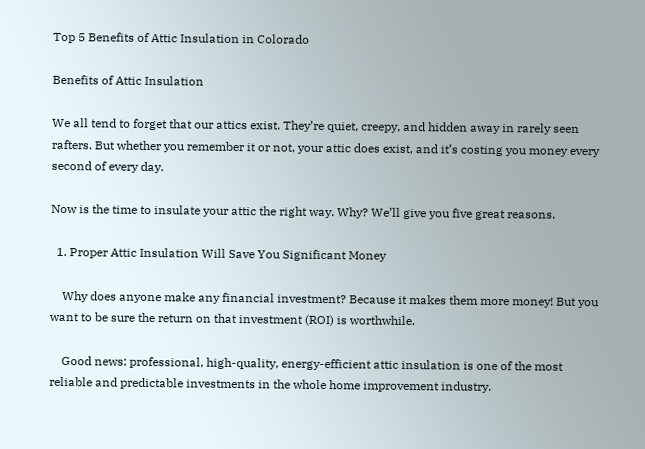Top 5 Benefits of Attic Insulation in Colorado

Benefits of Attic Insulation

We all tend to forget that our attics exist. They’re quiet, creepy, and hidden away in rarely seen rafters. But whether you remember it or not, your attic does exist, and it’s costing you money every second of every day.

Now is the time to insulate your attic the right way. Why? We’ll give you five great reasons.

  1. Proper Attic Insulation Will Save You Significant Money

    Why does anyone make any financial investment? Because it makes them more money! But you want to be sure the return on that investment (ROI) is worthwhile.

    Good news: professional, high-quality, energy-efficient attic insulation is one of the most reliable and predictable investments in the whole home improvement industry.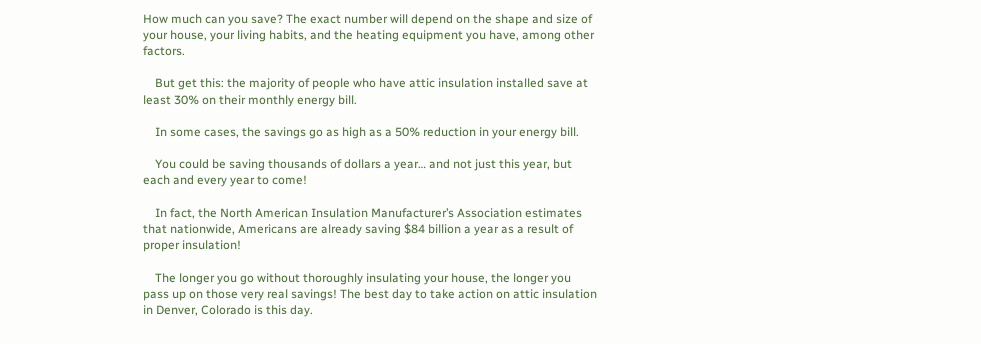How much can you save? The exact number will depend on the shape and size of your house, your living habits, and the heating equipment you have, among other factors.

    But get this: the majority of people who have attic insulation installed save at least 30% on their monthly energy bill.

    In some cases, the savings go as high as a 50% reduction in your energy bill.

    You could be saving thousands of dollars a year… and not just this year, but each and every year to come!

    In fact, the North American Insulation Manufacturer’s Association estimates that nationwide, Americans are already saving $84 billion a year as a result of proper insulation!

    The longer you go without thoroughly insulating your house, the longer you pass up on those very real savings! The best day to take action on attic insulation in Denver, Colorado is this day.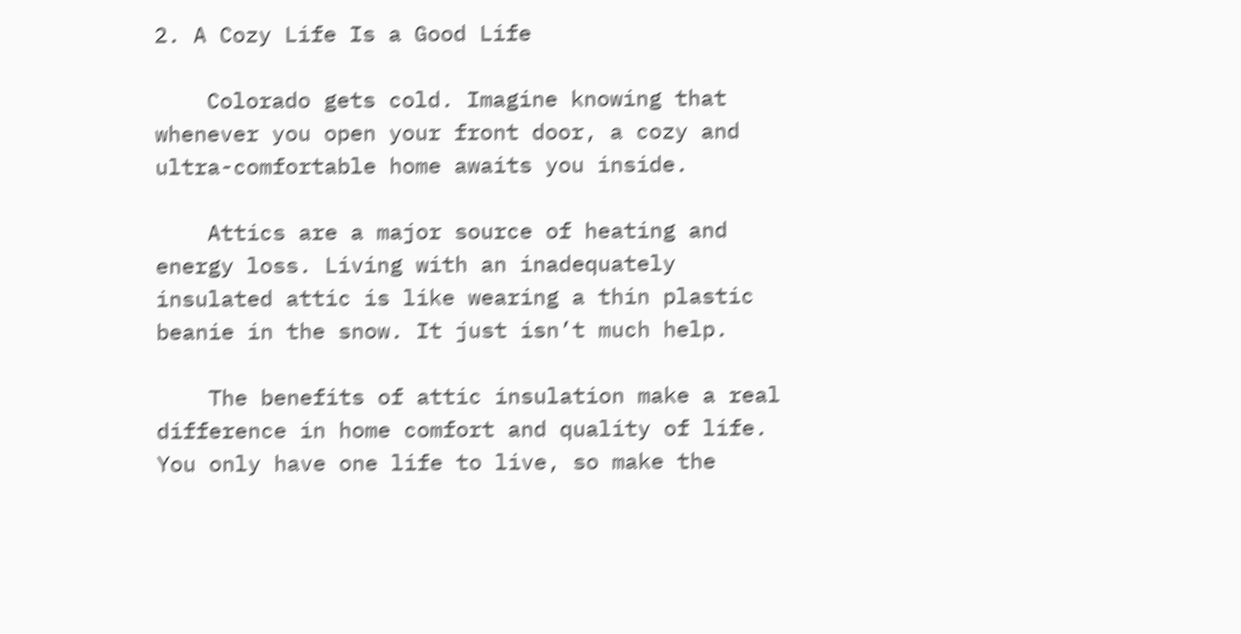2. A Cozy Life Is a Good Life

    Colorado gets cold. Imagine knowing that whenever you open your front door, a cozy and ultra-comfortable home awaits you inside.

    Attics are a major source of heating and energy loss. Living with an inadequately insulated attic is like wearing a thin plastic beanie in the snow. It just isn’t much help.

    The benefits of attic insulation make a real difference in home comfort and quality of life. You only have one life to live, so make the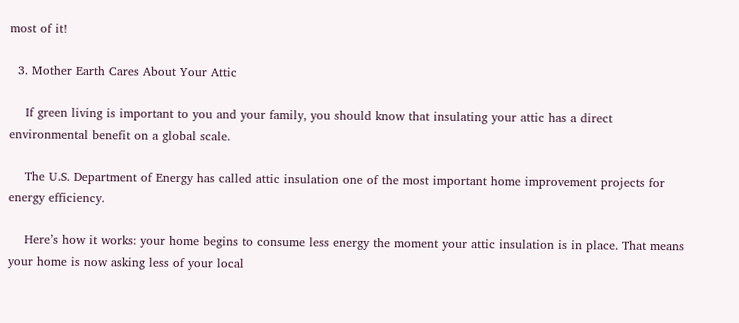most of it!

  3. Mother Earth Cares About Your Attic

    If green living is important to you and your family, you should know that insulating your attic has a direct environmental benefit on a global scale.

    The U.S. Department of Energy has called attic insulation one of the most important home improvement projects for energy efficiency.

    Here’s how it works: your home begins to consume less energy the moment your attic insulation is in place. That means your home is now asking less of your local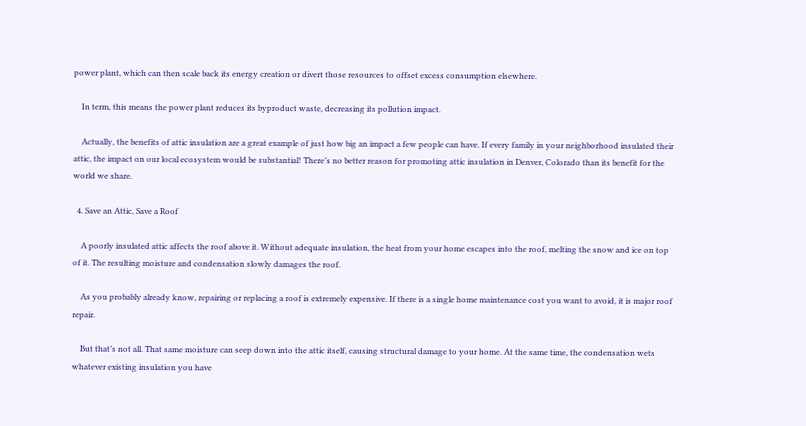power plant, which can then scale back its energy creation or divert those resources to offset excess consumption elsewhere.

    In term, this means the power plant reduces its byproduct waste, decreasing its pollution impact.

    Actually, the benefits of attic insulation are a great example of just how big an impact a few people can have. If every family in your neighborhood insulated their attic, the impact on our local ecosystem would be substantial! There’s no better reason for promoting attic insulation in Denver, Colorado than its benefit for the world we share.

  4. Save an Attic, Save a Roof

    A poorly insulated attic affects the roof above it. Without adequate insulation, the heat from your home escapes into the roof, melting the snow and ice on top of it. The resulting moisture and condensation slowly damages the roof.

    As you probably already know, repairing or replacing a roof is extremely expensive. If there is a single home maintenance cost you want to avoid, it is major roof repair.

    But that’s not all. That same moisture can seep down into the attic itself, causing structural damage to your home. At the same time, the condensation wets whatever existing insulation you have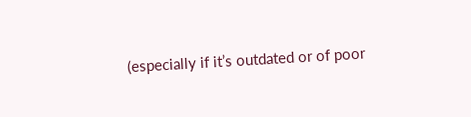(especially if it’s outdated or of poor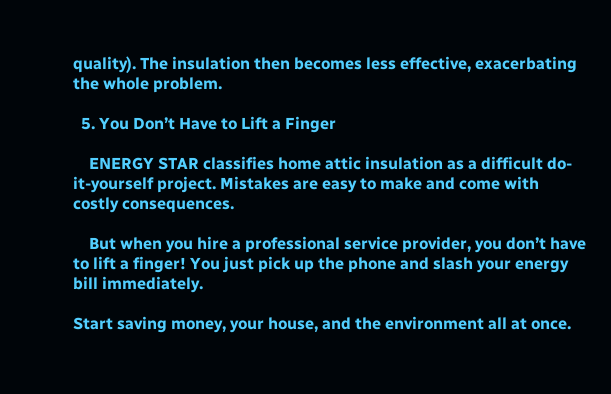quality). The insulation then becomes less effective, exacerbating the whole problem.

  5. You Don’t Have to Lift a Finger

    ENERGY STAR classifies home attic insulation as a difficult do-it-yourself project. Mistakes are easy to make and come with costly consequences.

    But when you hire a professional service provider, you don’t have to lift a finger! You just pick up the phone and slash your energy bill immediately.

Start saving money, your house, and the environment all at once.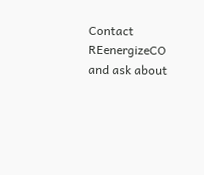Contact REenergizeCO and ask about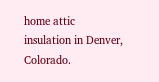home attic insulation in Denver, Colorado.